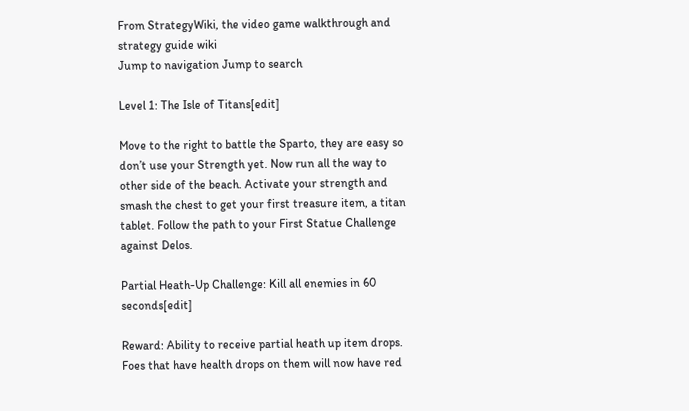From StrategyWiki, the video game walkthrough and strategy guide wiki
Jump to navigation Jump to search

Level 1: The Isle of Titans[edit]

Move to the right to battle the Sparto, they are easy so don’t use your Strength yet. Now run all the way to other side of the beach. Activate your strength and smash the chest to get your first treasure item, a titan tablet. Follow the path to your First Statue Challenge against Delos.

Partial Heath-Up Challenge: Kill all enemies in 60 seconds[edit]

Reward: Ability to receive partial heath up item drops. Foes that have health drops on them will now have red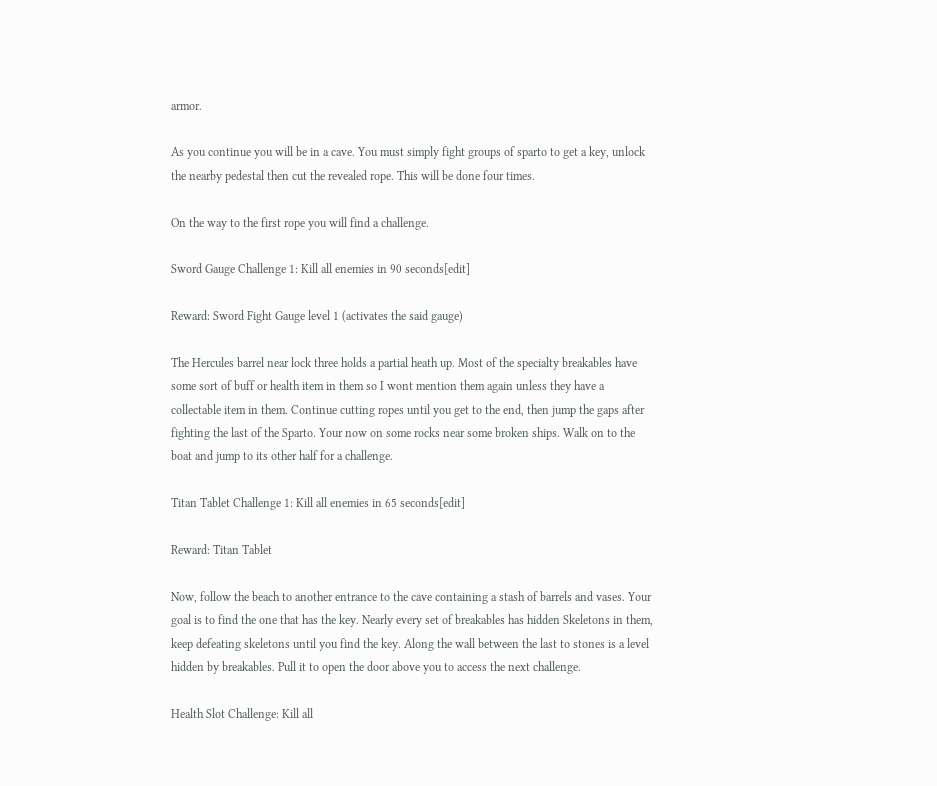armor.

As you continue you will be in a cave. You must simply fight groups of sparto to get a key, unlock the nearby pedestal then cut the revealed rope. This will be done four times.

On the way to the first rope you will find a challenge.

Sword Gauge Challenge 1: Kill all enemies in 90 seconds[edit]

Reward: Sword Fight Gauge level 1 (activates the said gauge)

The Hercules barrel near lock three holds a partial heath up. Most of the specialty breakables have some sort of buff or health item in them so I wont mention them again unless they have a collectable item in them. Continue cutting ropes until you get to the end, then jump the gaps after fighting the last of the Sparto. Your now on some rocks near some broken ships. Walk on to the boat and jump to its other half for a challenge.

Titan Tablet Challenge 1: Kill all enemies in 65 seconds[edit]

Reward: Titan Tablet

Now, follow the beach to another entrance to the cave containing a stash of barrels and vases. Your goal is to find the one that has the key. Nearly every set of breakables has hidden Skeletons in them, keep defeating skeletons until you find the key. Along the wall between the last to stones is a level hidden by breakables. Pull it to open the door above you to access the next challenge.

Health Slot Challenge: Kill all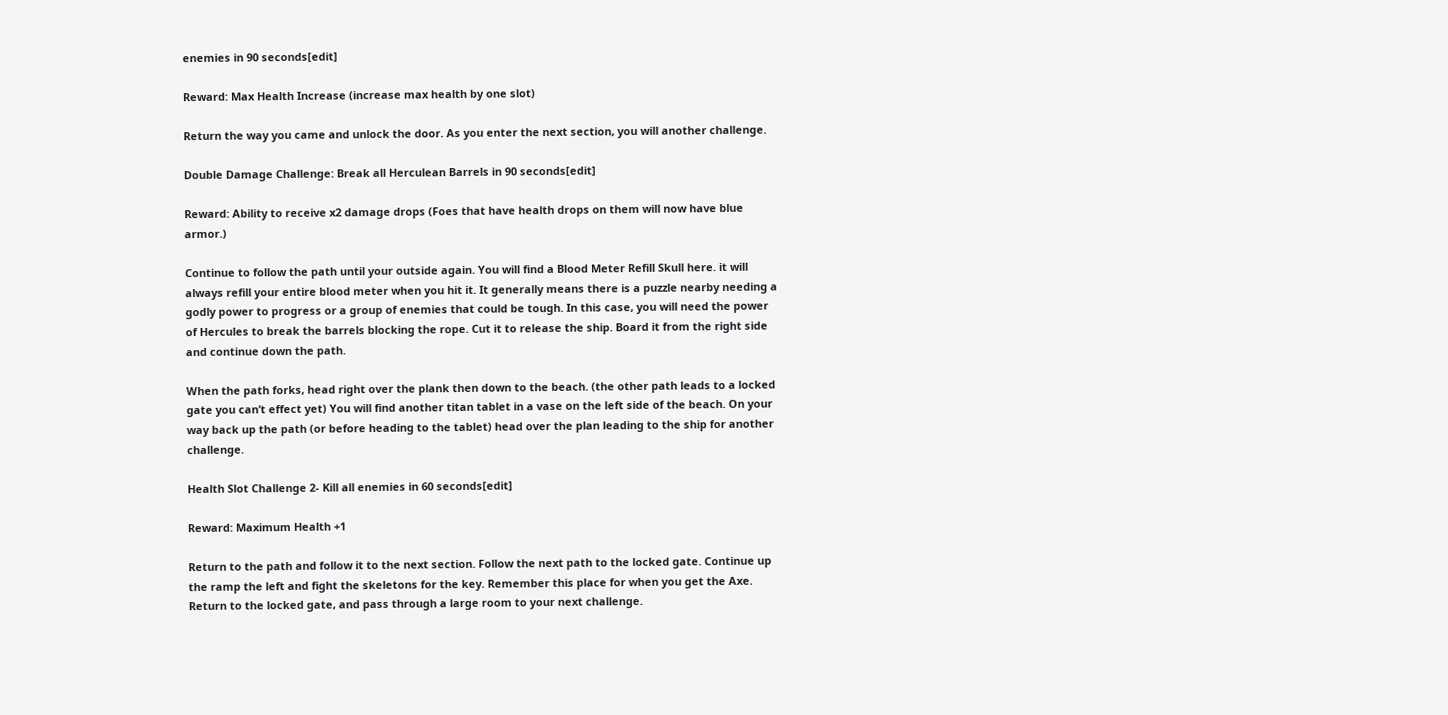enemies in 90 seconds[edit]

Reward: Max Health Increase (increase max health by one slot)

Return the way you came and unlock the door. As you enter the next section, you will another challenge.

Double Damage Challenge: Break all Herculean Barrels in 90 seconds[edit]

Reward: Ability to receive x2 damage drops (Foes that have health drops on them will now have blue armor.)

Continue to follow the path until your outside again. You will find a Blood Meter Refill Skull here. it will always refill your entire blood meter when you hit it. It generally means there is a puzzle nearby needing a godly power to progress or a group of enemies that could be tough. In this case, you will need the power of Hercules to break the barrels blocking the rope. Cut it to release the ship. Board it from the right side and continue down the path.

When the path forks, head right over the plank then down to the beach. (the other path leads to a locked gate you can’t effect yet) You will find another titan tablet in a vase on the left side of the beach. On your way back up the path (or before heading to the tablet) head over the plan leading to the ship for another challenge.

Health Slot Challenge 2- Kill all enemies in 60 seconds[edit]

Reward: Maximum Health +1

Return to the path and follow it to the next section. Follow the next path to the locked gate. Continue up the ramp the left and fight the skeletons for the key. Remember this place for when you get the Axe. Return to the locked gate, and pass through a large room to your next challenge.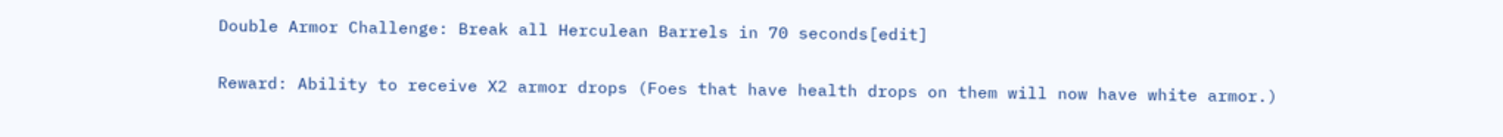Double Armor Challenge: Break all Herculean Barrels in 70 seconds[edit]

Reward: Ability to receive X2 armor drops (Foes that have health drops on them will now have white armor.)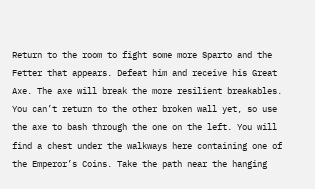Return to the room to fight some more Sparto and the Fetter that appears. Defeat him and receive his Great Axe. The axe will break the more resilient breakables. You can’t return to the other broken wall yet, so use the axe to bash through the one on the left. You will find a chest under the walkways here containing one of the Emperor’s Coins. Take the path near the hanging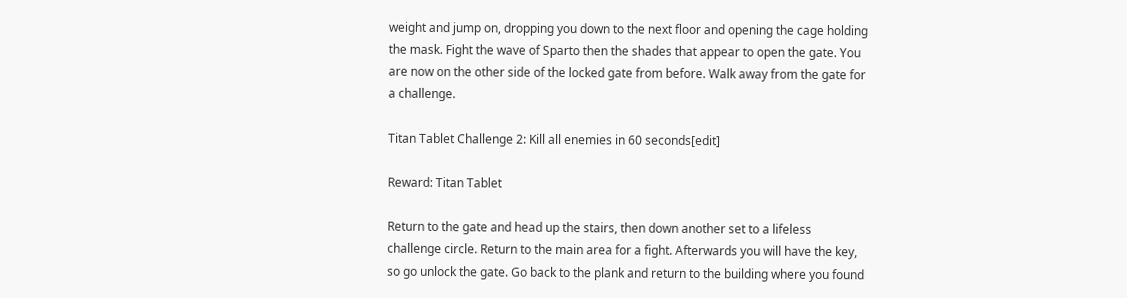weight and jump on, dropping you down to the next floor and opening the cage holding the mask. Fight the wave of Sparto then the shades that appear to open the gate. You are now on the other side of the locked gate from before. Walk away from the gate for a challenge.

Titan Tablet Challenge 2: Kill all enemies in 60 seconds[edit]

Reward: Titan Tablet

Return to the gate and head up the stairs, then down another set to a lifeless challenge circle. Return to the main area for a fight. Afterwards you will have the key, so go unlock the gate. Go back to the plank and return to the building where you found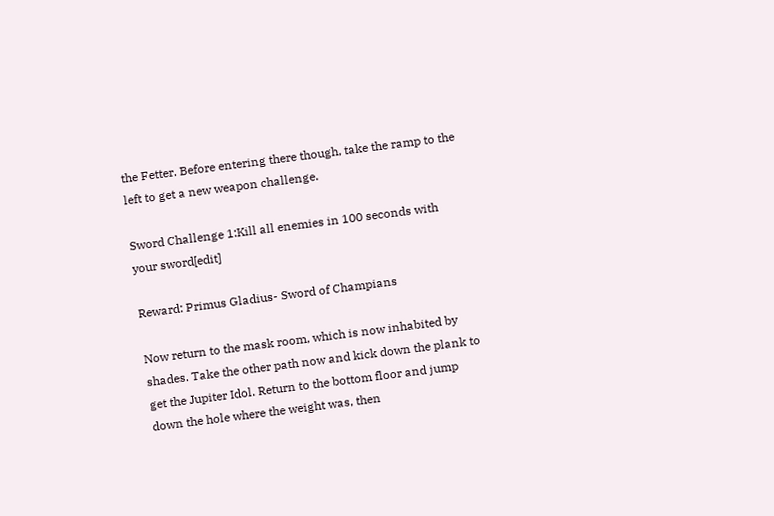the Fetter. Before entering there though, take the ramp to the left to get a new weapon challenge.

Sword Challenge 1:Kill all enemies in 100 seconds with your sword[edit]

Reward: Primus Gladius- Sword of Champians

Now return to the mask room, which is now inhabited by shades. Take the other path now and kick down the plank to get the Jupiter Idol. Return to the bottom floor and jump down the hole where the weight was, then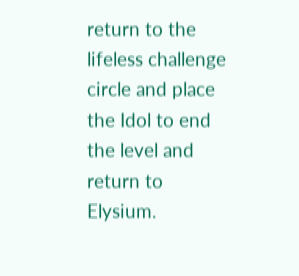return to the lifeless challenge circle and place the Idol to end the level and return to Elysium.